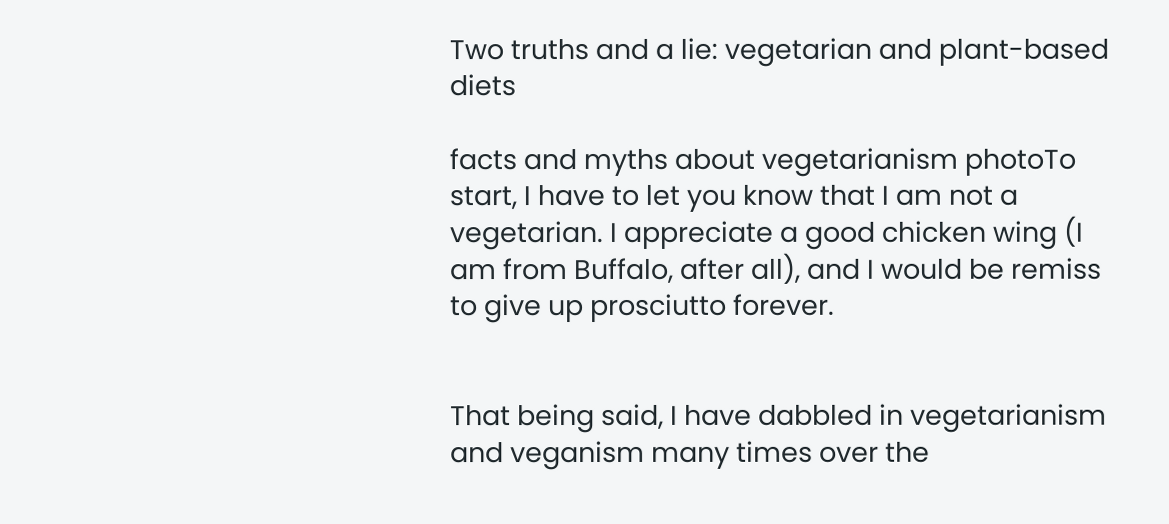Two truths and a lie: vegetarian and plant-based diets

facts and myths about vegetarianism photoTo start, I have to let you know that I am not a vegetarian. I appreciate a good chicken wing (I am from Buffalo, after all), and I would be remiss to give up prosciutto forever.


That being said, I have dabbled in vegetarianism and veganism many times over the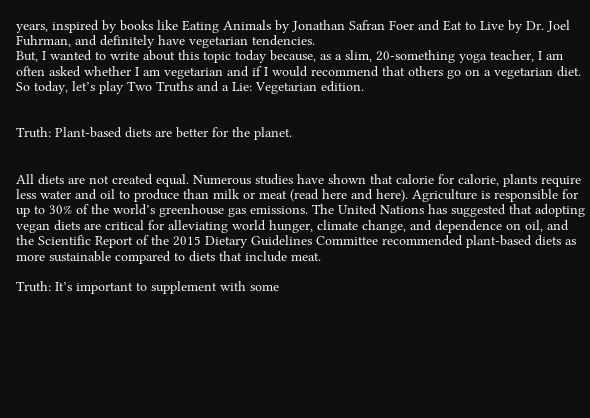years, inspired by books like Eating Animals by Jonathan Safran Foer and Eat to Live by Dr. Joel Fuhrman, and definitely have vegetarian tendencies.
But, I wanted to write about this topic today because, as a slim, 20-something yoga teacher, I am often asked whether I am vegetarian and if I would recommend that others go on a vegetarian diet.
So today, let’s play Two Truths and a Lie: Vegetarian edition.


Truth: Plant-based diets are better for the planet.


All diets are not created equal. Numerous studies have shown that calorie for calorie, plants require less water and oil to produce than milk or meat (read here and here). Agriculture is responsible for up to 30% of the world’s greenhouse gas emissions. The United Nations has suggested that adopting vegan diets are critical for alleviating world hunger, climate change, and dependence on oil, and the Scientific Report of the 2015 Dietary Guidelines Committee recommended plant-based diets as more sustainable compared to diets that include meat.

Truth: It’s important to supplement with some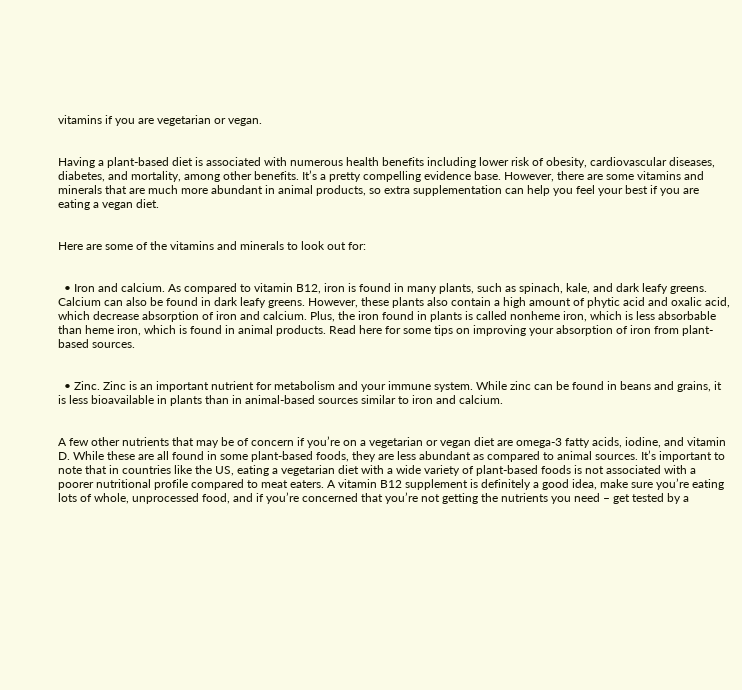vitamins if you are vegetarian or vegan.


Having a plant-based diet is associated with numerous health benefits including lower risk of obesity, cardiovascular diseases, diabetes, and mortality, among other benefits. It’s a pretty compelling evidence base. However, there are some vitamins and minerals that are much more abundant in animal products, so extra supplementation can help you feel your best if you are eating a vegan diet.


Here are some of the vitamins and minerals to look out for:


  • Iron and calcium. As compared to vitamin B12, iron is found in many plants, such as spinach, kale, and dark leafy greens. Calcium can also be found in dark leafy greens. However, these plants also contain a high amount of phytic acid and oxalic acid, which decrease absorption of iron and calcium. Plus, the iron found in plants is called nonheme iron, which is less absorbable than heme iron, which is found in animal products. Read here for some tips on improving your absorption of iron from plant-based sources.


  • Zinc. Zinc is an important nutrient for metabolism and your immune system. While zinc can be found in beans and grains, it is less bioavailable in plants than in animal-based sources similar to iron and calcium.


A few other nutrients that may be of concern if you’re on a vegetarian or vegan diet are omega-3 fatty acids, iodine, and vitamin D. While these are all found in some plant-based foods, they are less abundant as compared to animal sources. It’s important to note that in countries like the US, eating a vegetarian diet with a wide variety of plant-based foods is not associated with a poorer nutritional profile compared to meat eaters. A vitamin B12 supplement is definitely a good idea, make sure you’re eating lots of whole, unprocessed food, and if you’re concerned that you’re not getting the nutrients you need – get tested by a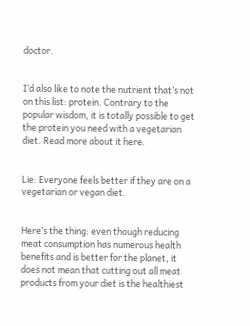doctor.


I’d also like to note the nutrient that’s not on this list: protein. Contrary to the popular wisdom, it is totally possible to get the protein you need with a vegetarian diet. Read more about it here.


Lie: Everyone feels better if they are on a vegetarian or vegan diet.


Here’s the thing: even though reducing meat consumption has numerous health benefits and is better for the planet, it does not mean that cutting out all meat products from your diet is the healthiest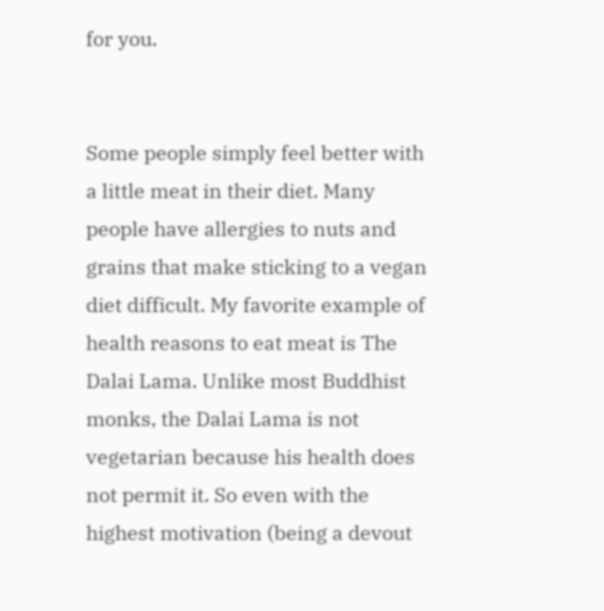for you.


Some people simply feel better with a little meat in their diet. Many people have allergies to nuts and grains that make sticking to a vegan diet difficult. My favorite example of health reasons to eat meat is The Dalai Lama. Unlike most Buddhist monks, the Dalai Lama is not vegetarian because his health does not permit it. So even with the highest motivation (being a devout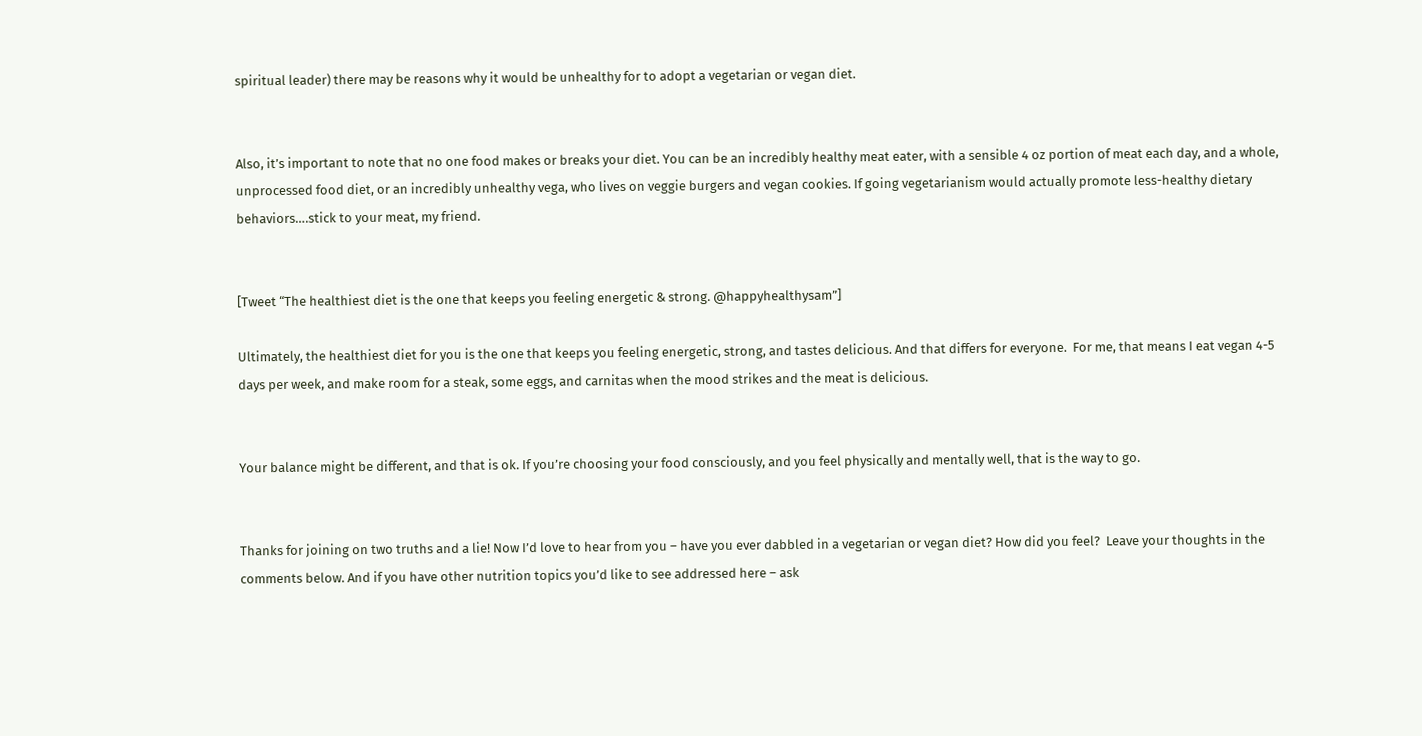spiritual leader) there may be reasons why it would be unhealthy for to adopt a vegetarian or vegan diet.


Also, it’s important to note that no one food makes or breaks your diet. You can be an incredibly healthy meat eater, with a sensible 4 oz portion of meat each day, and a whole, unprocessed food diet, or an incredibly unhealthy vega, who lives on veggie burgers and vegan cookies. If going vegetarianism would actually promote less-healthy dietary behaviors….stick to your meat, my friend.


[Tweet “The healthiest diet is the one that keeps you feeling energetic & strong. @happyhealthysam”]

Ultimately, the healthiest diet for you is the one that keeps you feeling energetic, strong, and tastes delicious. And that differs for everyone.  For me, that means I eat vegan 4-5 days per week, and make room for a steak, some eggs, and carnitas when the mood strikes and the meat is delicious.


Your balance might be different, and that is ok. If you’re choosing your food consciously, and you feel physically and mentally well, that is the way to go.


Thanks for joining on two truths and a lie! Now I’d love to hear from you – have you ever dabbled in a vegetarian or vegan diet? How did you feel?  Leave your thoughts in the comments below. And if you have other nutrition topics you’d like to see addressed here – ask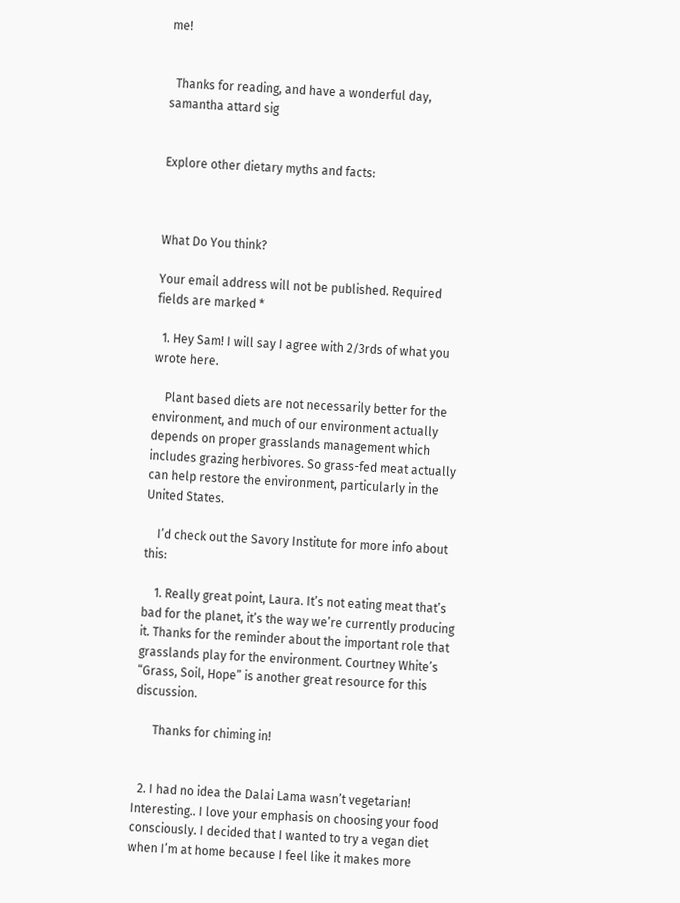me!


  Thanks for reading, and have a wonderful day,   samantha attard sig


Explore other dietary myths and facts:



What Do You think?

Your email address will not be published. Required fields are marked *

  1. Hey Sam! I will say I agree with 2/3rds of what you wrote here.

    Plant based diets are not necessarily better for the environment, and much of our environment actually depends on proper grasslands management which includes grazing herbivores. So grass-fed meat actually can help restore the environment, particularly in the United States.

    I’d check out the Savory Institute for more info about this:

    1. Really great point, Laura. It’s not eating meat that’s bad for the planet, it’s the way we’re currently producing it. Thanks for the reminder about the important role that grasslands play for the environment. Courtney White’s “Grass, Soil, Hope” is another great resource for this discussion.

      Thanks for chiming in!


  2. I had no idea the Dalai Lama wasn’t vegetarian! Interesting.. I love your emphasis on choosing your food consciously. I decided that I wanted to try a vegan diet when I’m at home because I feel like it makes more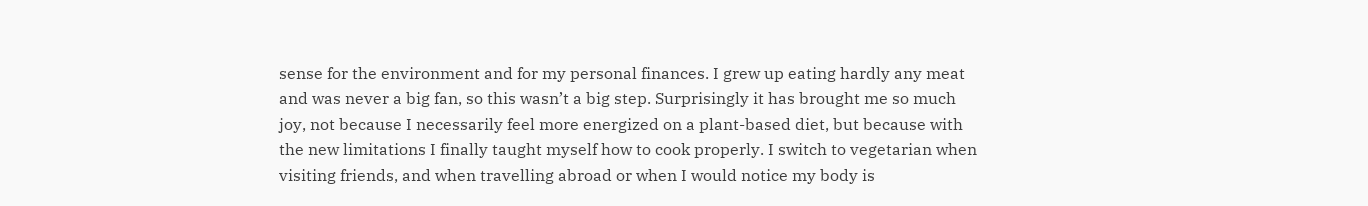sense for the environment and for my personal finances. I grew up eating hardly any meat and was never a big fan, so this wasn’t a big step. Surprisingly it has brought me so much joy, not because I necessarily feel more energized on a plant-based diet, but because with the new limitations I finally taught myself how to cook properly. I switch to vegetarian when visiting friends, and when travelling abroad or when I would notice my body is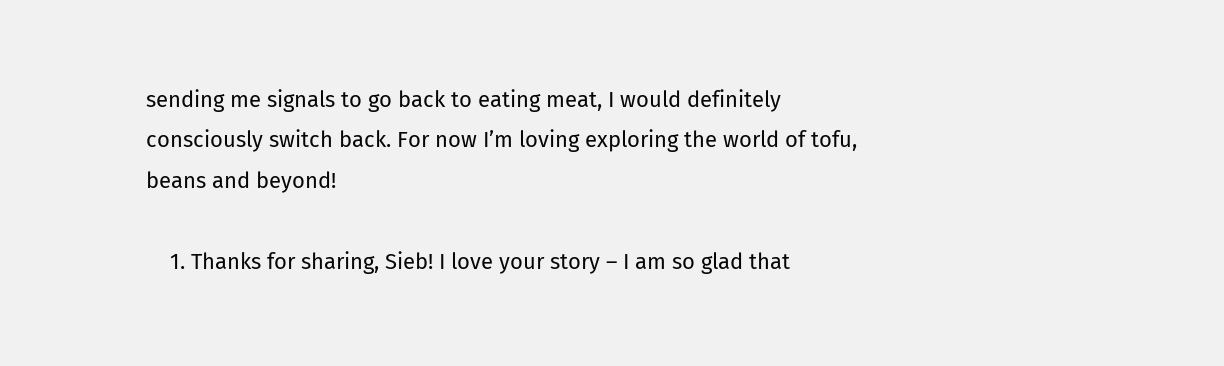sending me signals to go back to eating meat, I would definitely consciously switch back. For now I’m loving exploring the world of tofu, beans and beyond!

    1. Thanks for sharing, Sieb! I love your story – I am so glad that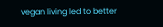vegan living led to better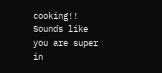cooking!! Sounds like you are super in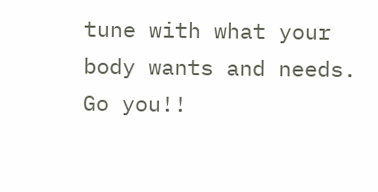tune with what your body wants and needs. Go you!!